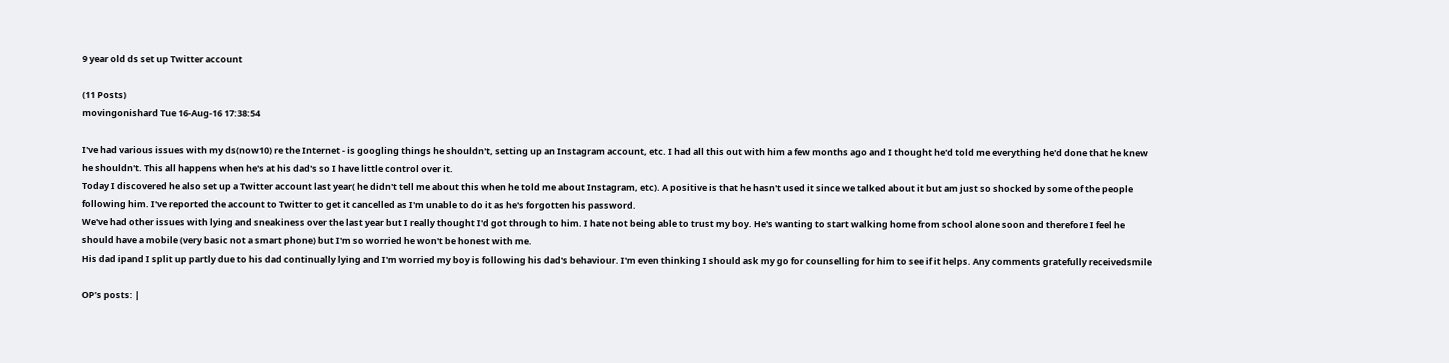9 year old ds set up Twitter account

(11 Posts)
movingonishard Tue 16-Aug-16 17:38:54

I've had various issues with my ds(now10) re the Internet - is googling things he shouldn't, setting up an Instagram account, etc. I had all this out with him a few months ago and I thought he'd told me everything he'd done that he knew he shouldn't. This all happens when he's at his dad's so I have little control over it.
Today I discovered he also set up a Twitter account last year( he didn't tell me about this when he told me about Instagram, etc). A positive is that he hasn't used it since we talked about it but am just so shocked by some of the people following him. I've reported the account to Twitter to get it cancelled as I'm unable to do it as he's forgotten his password.
We've had other issues with lying and sneakiness over the last year but I really thought I'd got through to him. I hate not being able to trust my boy. He's wanting to start walking home from school alone soon and therefore I feel he should have a mobile (very basic not a smart phone) but I'm so worried he won't be honest with me.
His dad ipand I split up partly due to his dad continually lying and I'm worried my boy is following his dad's behaviour. I'm even thinking I should ask my go for counselling for him to see if it helps. Any comments gratefully receivedsmile

OP’s posts: |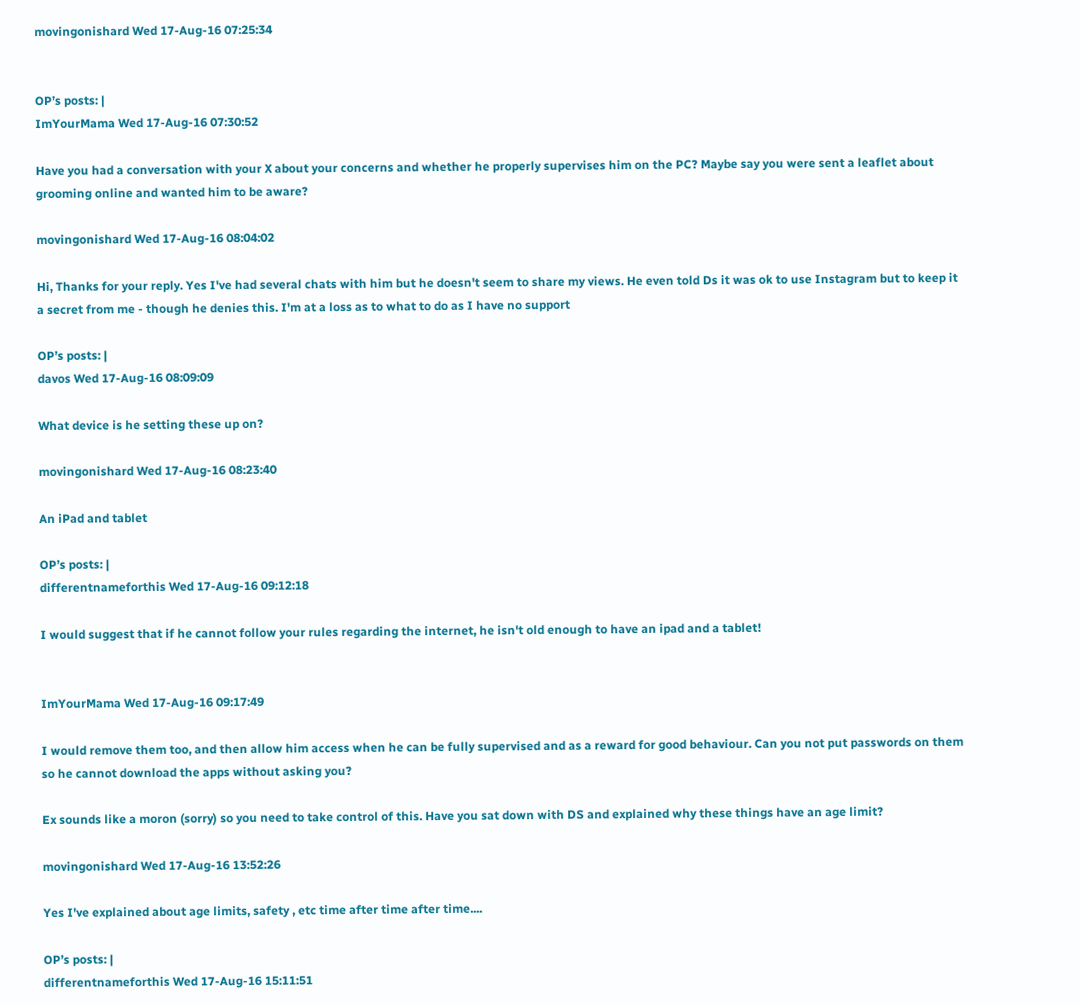movingonishard Wed 17-Aug-16 07:25:34


OP’s posts: |
ImYourMama Wed 17-Aug-16 07:30:52

Have you had a conversation with your X about your concerns and whether he properly supervises him on the PC? Maybe say you were sent a leaflet about grooming online and wanted him to be aware?

movingonishard Wed 17-Aug-16 08:04:02

Hi, Thanks for your reply. Yes I've had several chats with him but he doesn't seem to share my views. He even told Ds it was ok to use Instagram but to keep it a secret from me - though he denies this. I'm at a loss as to what to do as I have no support

OP’s posts: |
davos Wed 17-Aug-16 08:09:09

What device is he setting these up on?

movingonishard Wed 17-Aug-16 08:23:40

An iPad and tablet

OP’s posts: |
differentnameforthis Wed 17-Aug-16 09:12:18

I would suggest that if he cannot follow your rules regarding the internet, he isn't old enough to have an ipad and a tablet!


ImYourMama Wed 17-Aug-16 09:17:49

I would remove them too, and then allow him access when he can be fully supervised and as a reward for good behaviour. Can you not put passwords on them so he cannot download the apps without asking you?

Ex sounds like a moron (sorry) so you need to take control of this. Have you sat down with DS and explained why these things have an age limit?

movingonishard Wed 17-Aug-16 13:52:26

Yes I've explained about age limits, safety , etc time after time after time....

OP’s posts: |
differentnameforthis Wed 17-Aug-16 15:11:51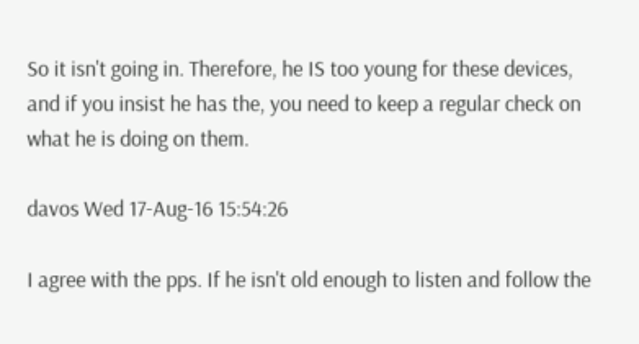So it isn't going in. Therefore, he IS too young for these devices, and if you insist he has the, you need to keep a regular check on what he is doing on them.

davos Wed 17-Aug-16 15:54:26

I agree with the pps. If he isn't old enough to listen and follow the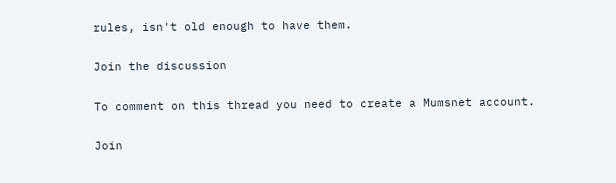rules, isn't old enough to have them.

Join the discussion

To comment on this thread you need to create a Mumsnet account.

Join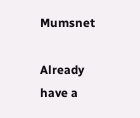Mumsnet

Already have a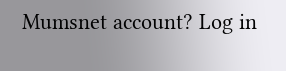Mumsnet account? Log in